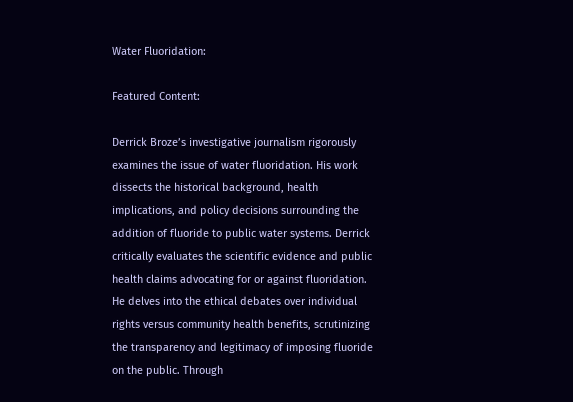Water Fluoridation:

Featured Content:

Derrick Broze’s investigative journalism rigorously examines the issue of water fluoridation. His work dissects the historical background, health implications, and policy decisions surrounding the addition of fluoride to public water systems. Derrick critically evaluates the scientific evidence and public health claims advocating for or against fluoridation. He delves into the ethical debates over individual rights versus community health benefits, scrutinizing the transparency and legitimacy of imposing fluoride on the public. Through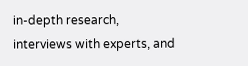in-depth research, interviews with experts, and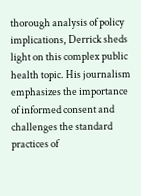thorough analysis of policy implications, Derrick sheds light on this complex public health topic. His journalism emphasizes the importance of informed consent and challenges the standard practices of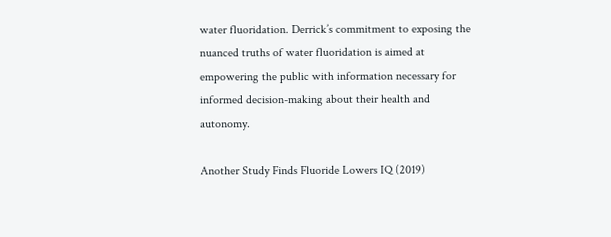water fluoridation. Derrick’s commitment to exposing the nuanced truths of water fluoridation is aimed at empowering the public with information necessary for informed decision-making about their health and autonomy.

Another Study Finds Fluoride Lowers IQ (2019)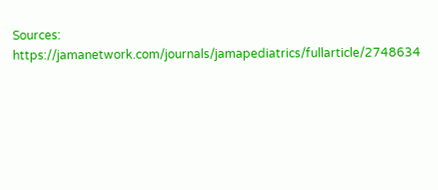Sources: https://jamanetwork.com/journals/jamapediatrics/fullarticle/2748634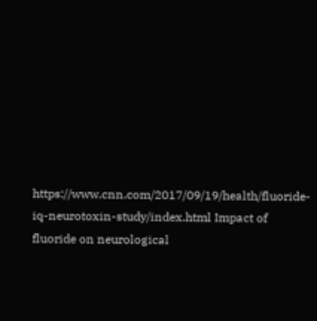https://www.cnn.com/2017/09/19/health/fluoride-iq-neurotoxin-study/index.html Impact of fluoride on neurological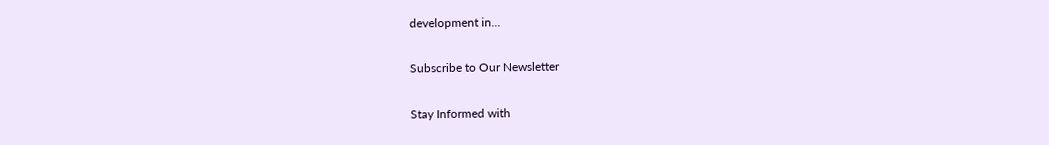development in...

Subscribe to Our Newsletter

Stay Informed with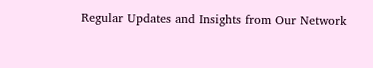Regular Updates and Insights from Our Network